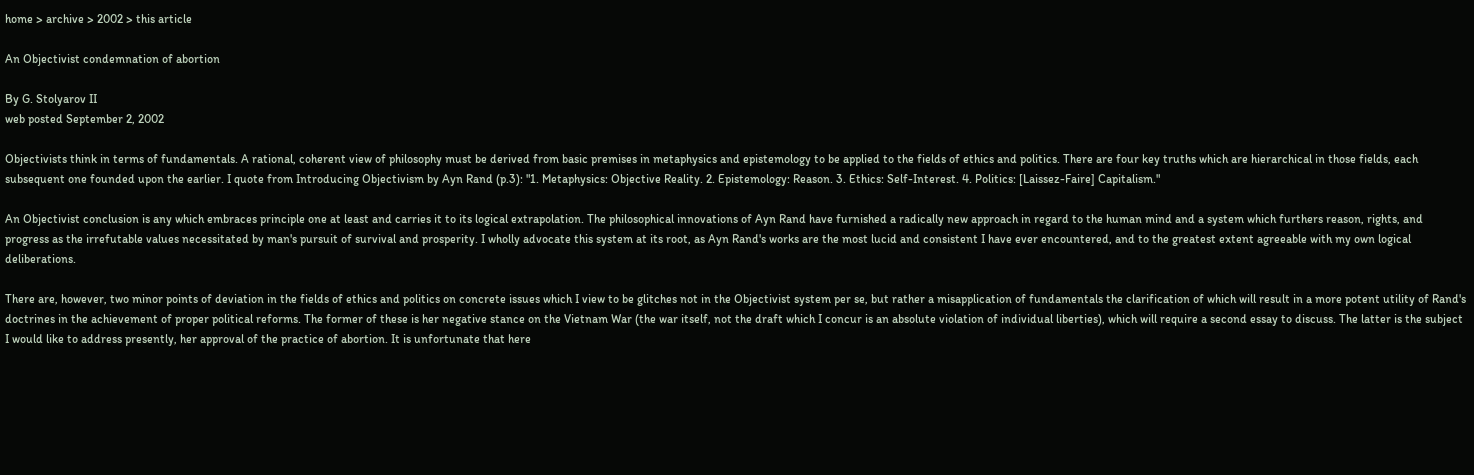home > archive > 2002 > this article

An Objectivist condemnation of abortion

By G. Stolyarov II
web posted September 2, 2002

Objectivists think in terms of fundamentals. A rational, coherent view of philosophy must be derived from basic premises in metaphysics and epistemology to be applied to the fields of ethics and politics. There are four key truths which are hierarchical in those fields, each subsequent one founded upon the earlier. I quote from Introducing Objectivism by Ayn Rand (p.3): "1. Metaphysics: Objective Reality. 2. Epistemology: Reason. 3. Ethics: Self-Interest. 4. Politics: [Laissez-Faire] Capitalism."

An Objectivist conclusion is any which embraces principle one at least and carries it to its logical extrapolation. The philosophical innovations of Ayn Rand have furnished a radically new approach in regard to the human mind and a system which furthers reason, rights, and progress as the irrefutable values necessitated by man's pursuit of survival and prosperity. I wholly advocate this system at its root, as Ayn Rand's works are the most lucid and consistent I have ever encountered, and to the greatest extent agreeable with my own logical deliberations.

There are, however, two minor points of deviation in the fields of ethics and politics on concrete issues which I view to be glitches not in the Objectivist system per se, but rather a misapplication of fundamentals the clarification of which will result in a more potent utility of Rand's doctrines in the achievement of proper political reforms. The former of these is her negative stance on the Vietnam War (the war itself, not the draft which I concur is an absolute violation of individual liberties), which will require a second essay to discuss. The latter is the subject I would like to address presently, her approval of the practice of abortion. It is unfortunate that here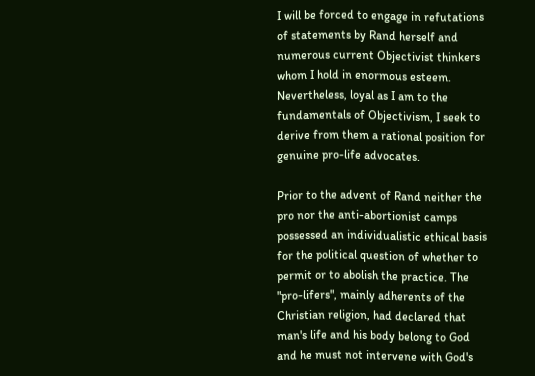I will be forced to engage in refutations of statements by Rand herself and numerous current Objectivist thinkers whom I hold in enormous esteem. Nevertheless, loyal as I am to the fundamentals of Objectivism, I seek to derive from them a rational position for genuine pro-life advocates.

Prior to the advent of Rand neither the pro nor the anti-abortionist camps possessed an individualistic ethical basis for the political question of whether to permit or to abolish the practice. The "pro-lifers", mainly adherents of the Christian religion, had declared that man's life and his body belong to God and he must not intervene with God's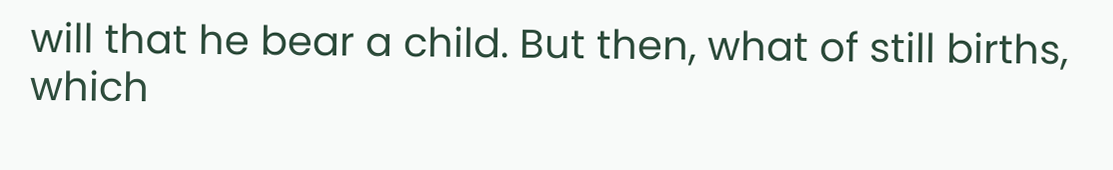will that he bear a child. But then, what of still births, which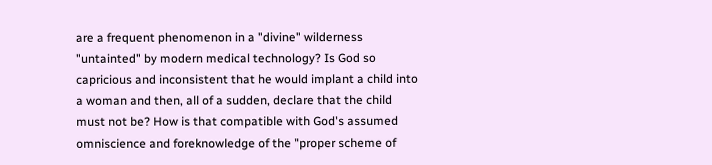are a frequent phenomenon in a "divine" wilderness "untainted" by modern medical technology? Is God so capricious and inconsistent that he would implant a child into a woman and then, all of a sudden, declare that the child must not be? How is that compatible with God's assumed omniscience and foreknowledge of the "proper scheme of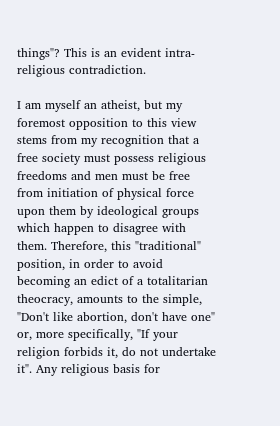things"? This is an evident intra-religious contradiction.

I am myself an atheist, but my foremost opposition to this view stems from my recognition that a free society must possess religious freedoms and men must be free from initiation of physical force upon them by ideological groups which happen to disagree with them. Therefore, this "traditional" position, in order to avoid becoming an edict of a totalitarian theocracy, amounts to the simple, "Don't like abortion, don't have one" or, more specifically, "If your religion forbids it, do not undertake it". Any religious basis for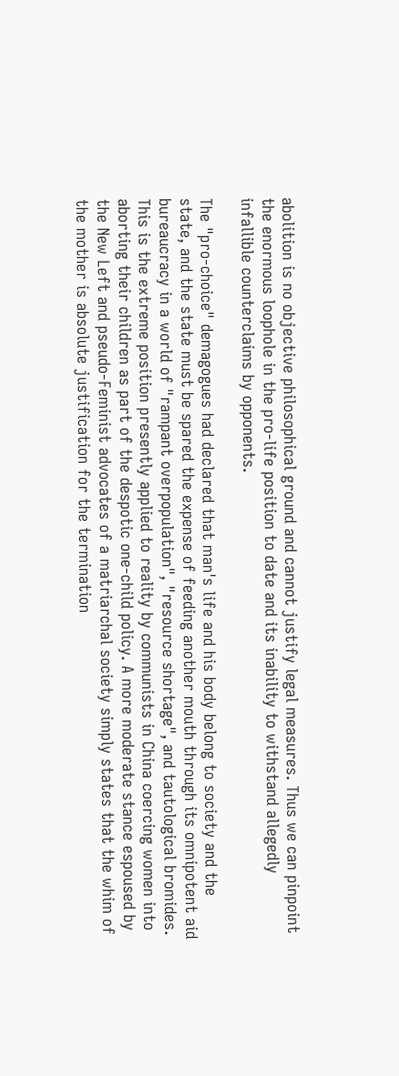abolition is no objective philosophical ground and cannot justify legal measures. Thus we can pinpoint the enormous loophole in the pro-life position to date and its inability to withstand allegedly infallible counterclaims by opponents.

The "pro-choice" demagogues had declared that man's life and his body belong to society and the state, and the state must be spared the expense of feeding another mouth through its omnipotent aid bureaucracy in a world of "rampant overpopulation", "resource shortage", and tautological bromides. This is the extreme position presently applied to reality by communists in China coercing women into aborting their children as part of the despotic one-child policy. A more moderate stance espoused by the New Left and pseudo-Feminist advocates of a matriarchal society simply states that the whim of the mother is absolute justification for the termination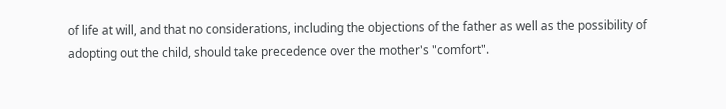of life at will, and that no considerations, including the objections of the father as well as the possibility of adopting out the child, should take precedence over the mother's "comfort".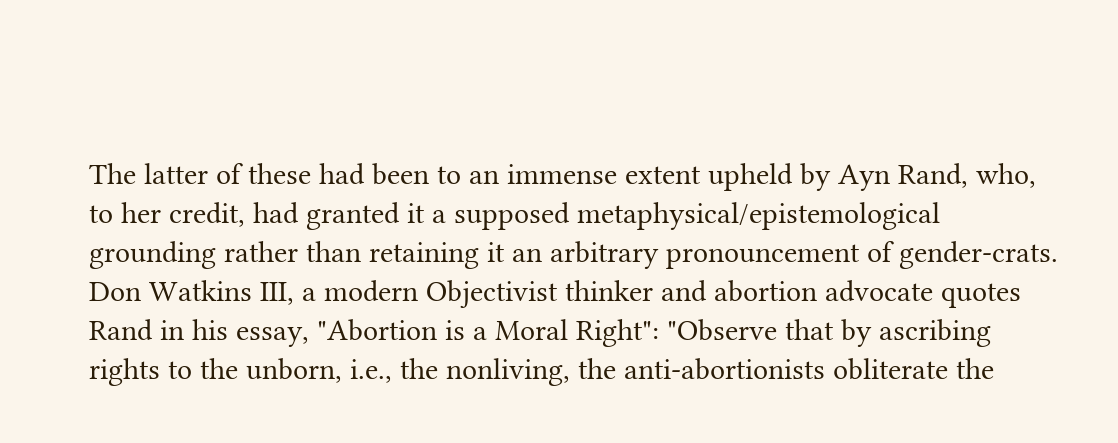The latter of these had been to an immense extent upheld by Ayn Rand, who, to her credit, had granted it a supposed metaphysical/epistemological grounding rather than retaining it an arbitrary pronouncement of gender-crats. Don Watkins III, a modern Objectivist thinker and abortion advocate quotes Rand in his essay, "Abortion is a Moral Right": "Observe that by ascribing rights to the unborn, i.e., the nonliving, the anti-abortionists obliterate the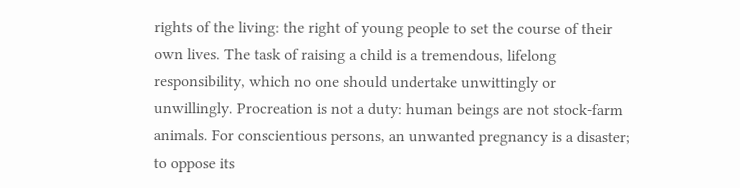rights of the living: the right of young people to set the course of their own lives. The task of raising a child is a tremendous, lifelong responsibility, which no one should undertake unwittingly or unwillingly. Procreation is not a duty: human beings are not stock-farm animals. For conscientious persons, an unwanted pregnancy is a disaster; to oppose its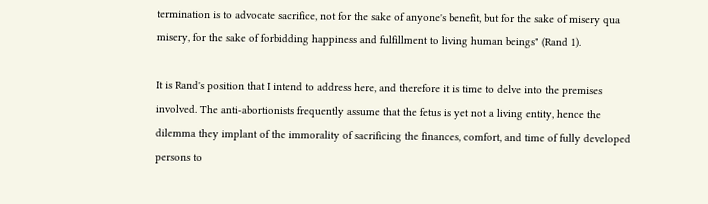termination is to advocate sacrifice, not for the sake of anyone's benefit, but for the sake of misery qua misery, for the sake of forbidding happiness and fulfillment to living human beings" (Rand 1).

It is Rand's position that I intend to address here, and therefore it is time to delve into the premises involved. The anti-abortionists frequently assume that the fetus is yet not a living entity, hence the dilemma they implant of the immorality of sacrificing the finances, comfort, and time of fully developed persons to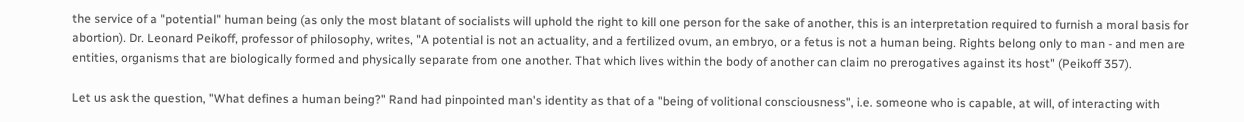the service of a "potential" human being (as only the most blatant of socialists will uphold the right to kill one person for the sake of another, this is an interpretation required to furnish a moral basis for abortion). Dr. Leonard Peikoff, professor of philosophy, writes, "A potential is not an actuality, and a fertilized ovum, an embryo, or a fetus is not a human being. Rights belong only to man - and men are entities, organisms that are biologically formed and physically separate from one another. That which lives within the body of another can claim no prerogatives against its host" (Peikoff 357).

Let us ask the question, "What defines a human being?" Rand had pinpointed man's identity as that of a "being of volitional consciousness", i.e. someone who is capable, at will, of interacting with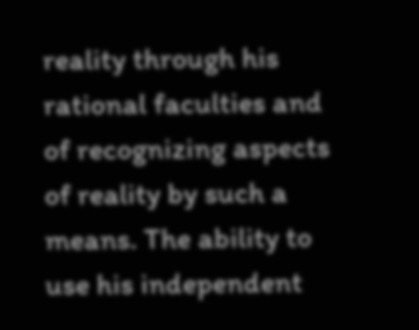reality through his rational faculties and of recognizing aspects of reality by such a means. The ability to use his independent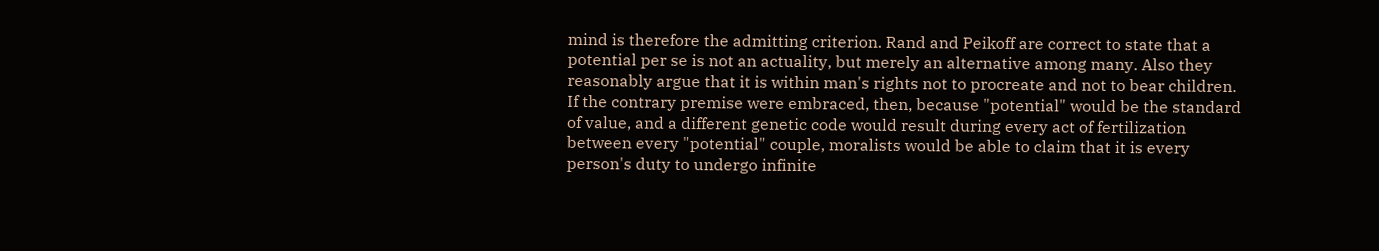mind is therefore the admitting criterion. Rand and Peikoff are correct to state that a potential per se is not an actuality, but merely an alternative among many. Also they reasonably argue that it is within man's rights not to procreate and not to bear children. If the contrary premise were embraced, then, because "potential" would be the standard of value, and a different genetic code would result during every act of fertilization between every "potential" couple, moralists would be able to claim that it is every person's duty to undergo infinite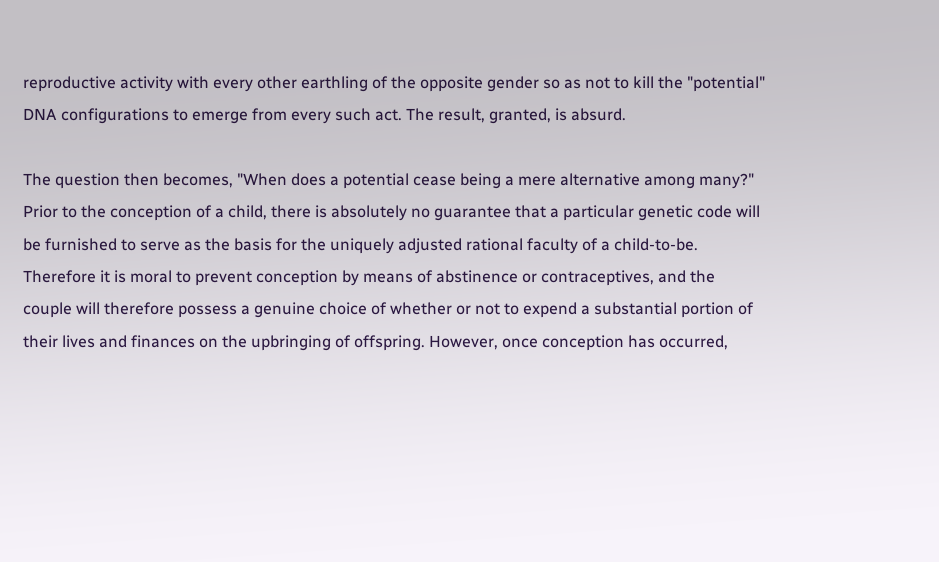reproductive activity with every other earthling of the opposite gender so as not to kill the "potential" DNA configurations to emerge from every such act. The result, granted, is absurd.

The question then becomes, "When does a potential cease being a mere alternative among many?" Prior to the conception of a child, there is absolutely no guarantee that a particular genetic code will be furnished to serve as the basis for the uniquely adjusted rational faculty of a child-to-be. Therefore it is moral to prevent conception by means of abstinence or contraceptives, and the couple will therefore possess a genuine choice of whether or not to expend a substantial portion of their lives and finances on the upbringing of offspring. However, once conception has occurred,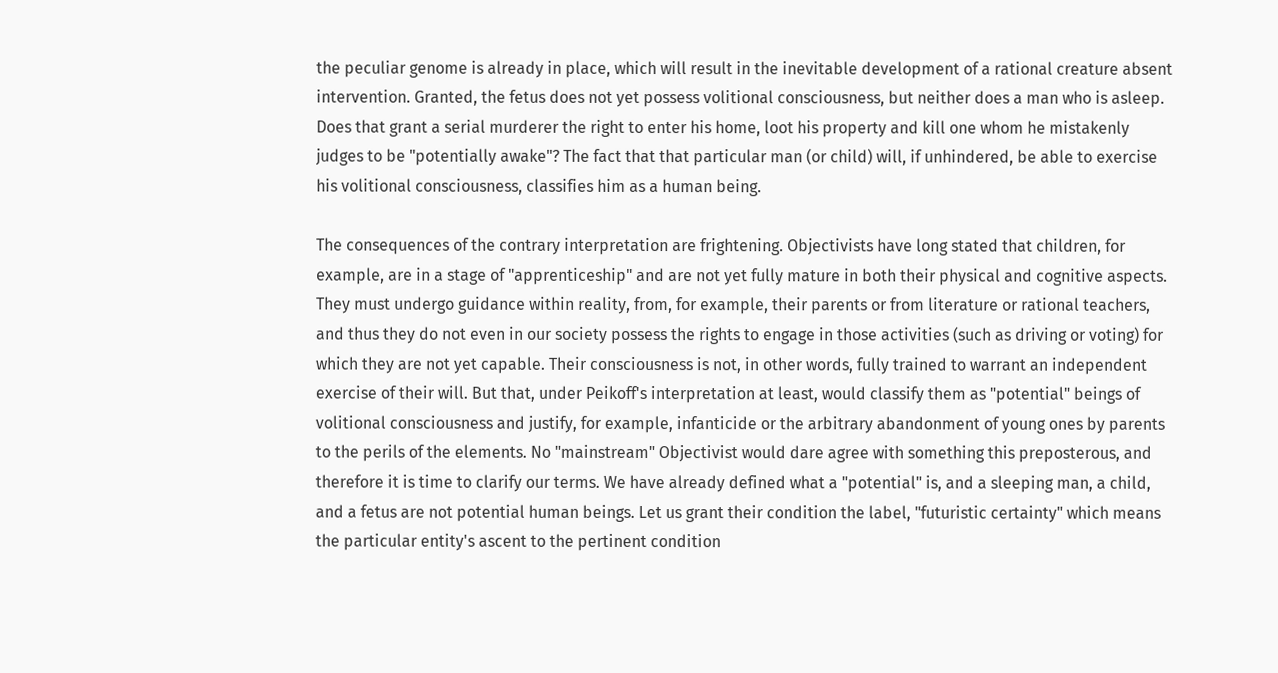the peculiar genome is already in place, which will result in the inevitable development of a rational creature absent intervention. Granted, the fetus does not yet possess volitional consciousness, but neither does a man who is asleep. Does that grant a serial murderer the right to enter his home, loot his property and kill one whom he mistakenly judges to be "potentially awake"? The fact that that particular man (or child) will, if unhindered, be able to exercise his volitional consciousness, classifies him as a human being.

The consequences of the contrary interpretation are frightening. Objectivists have long stated that children, for example, are in a stage of "apprenticeship" and are not yet fully mature in both their physical and cognitive aspects. They must undergo guidance within reality, from, for example, their parents or from literature or rational teachers, and thus they do not even in our society possess the rights to engage in those activities (such as driving or voting) for which they are not yet capable. Their consciousness is not, in other words, fully trained to warrant an independent exercise of their will. But that, under Peikoff's interpretation at least, would classify them as "potential" beings of volitional consciousness and justify, for example, infanticide or the arbitrary abandonment of young ones by parents to the perils of the elements. No "mainstream" Objectivist would dare agree with something this preposterous, and therefore it is time to clarify our terms. We have already defined what a "potential" is, and a sleeping man, a child, and a fetus are not potential human beings. Let us grant their condition the label, "futuristic certainty" which means the particular entity's ascent to the pertinent condition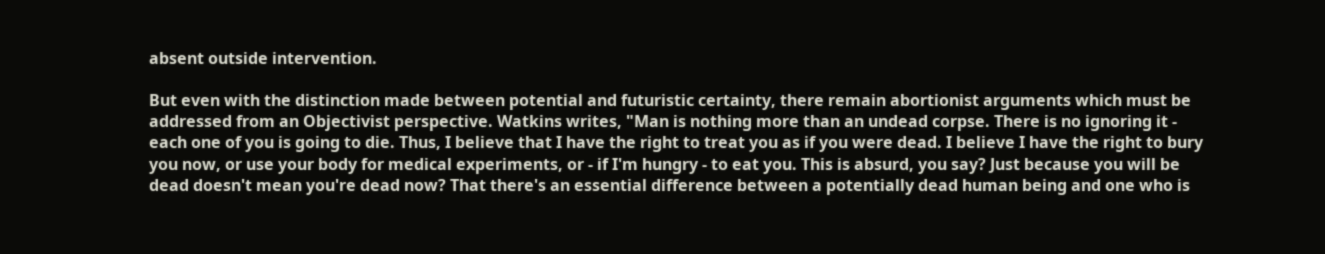absent outside intervention.

But even with the distinction made between potential and futuristic certainty, there remain abortionist arguments which must be addressed from an Objectivist perspective. Watkins writes, "Man is nothing more than an undead corpse. There is no ignoring it - each one of you is going to die. Thus, I believe that I have the right to treat you as if you were dead. I believe I have the right to bury you now, or use your body for medical experiments, or - if I'm hungry - to eat you. This is absurd, you say? Just because you will be dead doesn't mean you're dead now? That there's an essential difference between a potentially dead human being and one who is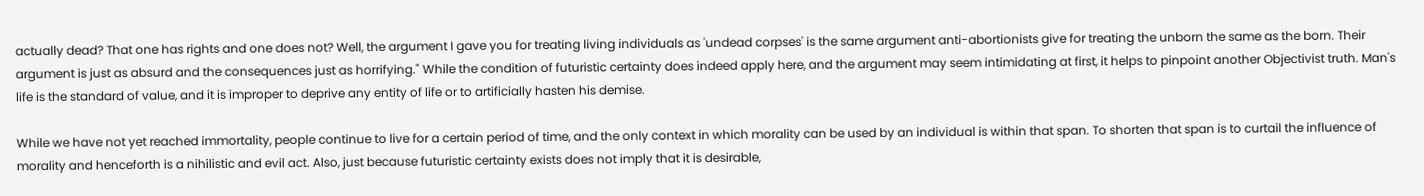actually dead? That one has rights and one does not? Well, the argument I gave you for treating living individuals as 'undead corpses' is the same argument anti-abortionists give for treating the unborn the same as the born. Their argument is just as absurd and the consequences just as horrifying." While the condition of futuristic certainty does indeed apply here, and the argument may seem intimidating at first, it helps to pinpoint another Objectivist truth. Man's life is the standard of value, and it is improper to deprive any entity of life or to artificially hasten his demise.

While we have not yet reached immortality, people continue to live for a certain period of time, and the only context in which morality can be used by an individual is within that span. To shorten that span is to curtail the influence of morality and henceforth is a nihilistic and evil act. Also, just because futuristic certainty exists does not imply that it is desirable,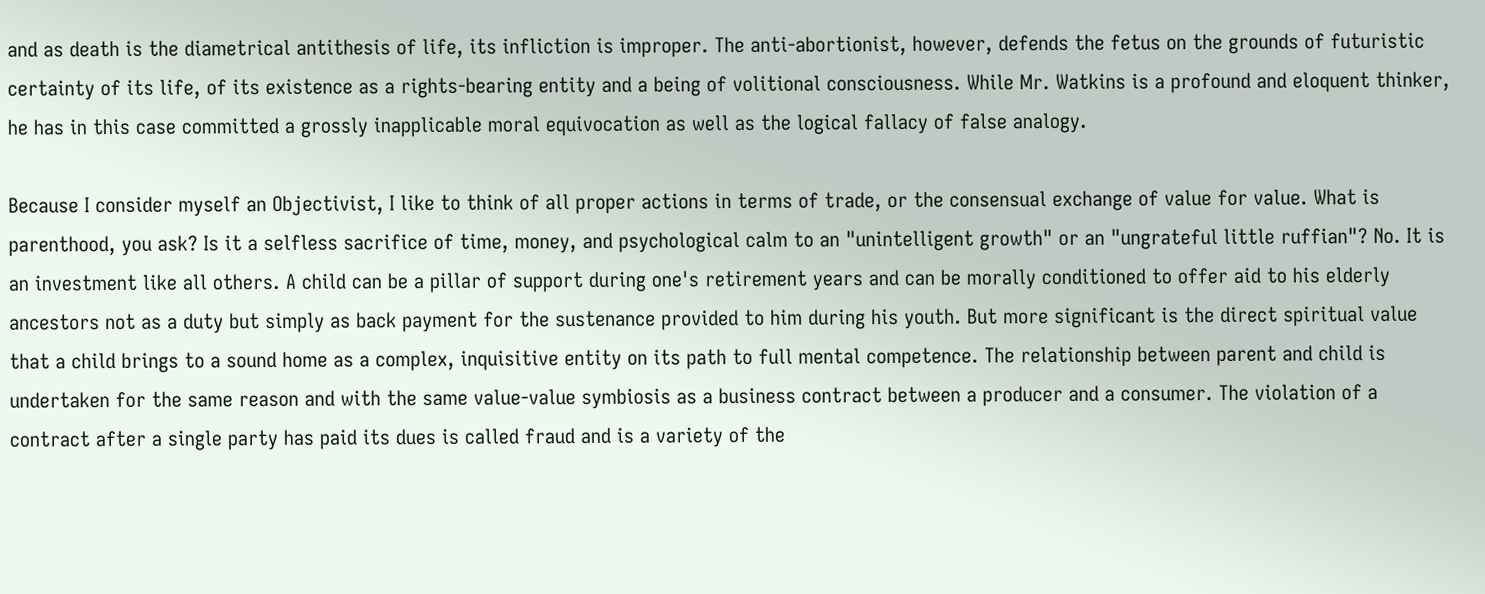and as death is the diametrical antithesis of life, its infliction is improper. The anti-abortionist, however, defends the fetus on the grounds of futuristic certainty of its life, of its existence as a rights-bearing entity and a being of volitional consciousness. While Mr. Watkins is a profound and eloquent thinker, he has in this case committed a grossly inapplicable moral equivocation as well as the logical fallacy of false analogy.

Because I consider myself an Objectivist, I like to think of all proper actions in terms of trade, or the consensual exchange of value for value. What is parenthood, you ask? Is it a selfless sacrifice of time, money, and psychological calm to an "unintelligent growth" or an "ungrateful little ruffian"? No. It is an investment like all others. A child can be a pillar of support during one's retirement years and can be morally conditioned to offer aid to his elderly ancestors not as a duty but simply as back payment for the sustenance provided to him during his youth. But more significant is the direct spiritual value that a child brings to a sound home as a complex, inquisitive entity on its path to full mental competence. The relationship between parent and child is undertaken for the same reason and with the same value-value symbiosis as a business contract between a producer and a consumer. The violation of a contract after a single party has paid its dues is called fraud and is a variety of the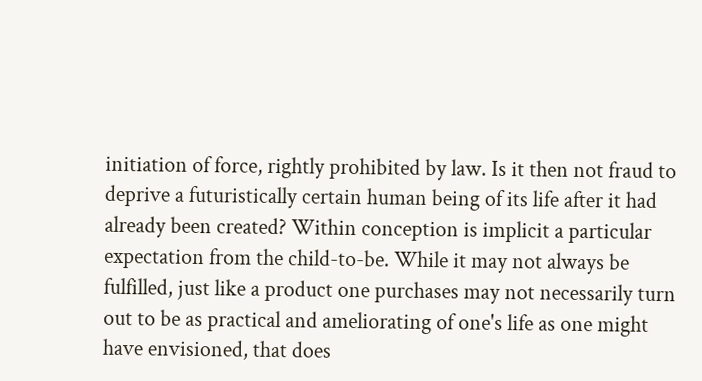initiation of force, rightly prohibited by law. Is it then not fraud to deprive a futuristically certain human being of its life after it had already been created? Within conception is implicit a particular expectation from the child-to-be. While it may not always be fulfilled, just like a product one purchases may not necessarily turn out to be as practical and ameliorating of one's life as one might have envisioned, that does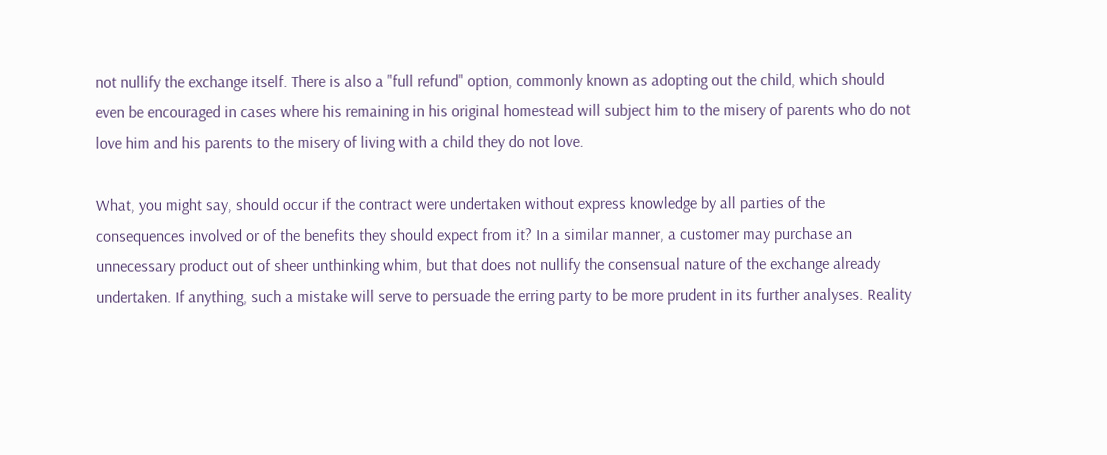not nullify the exchange itself. There is also a "full refund" option, commonly known as adopting out the child, which should even be encouraged in cases where his remaining in his original homestead will subject him to the misery of parents who do not love him and his parents to the misery of living with a child they do not love.

What, you might say, should occur if the contract were undertaken without express knowledge by all parties of the consequences involved or of the benefits they should expect from it? In a similar manner, a customer may purchase an unnecessary product out of sheer unthinking whim, but that does not nullify the consensual nature of the exchange already undertaken. If anything, such a mistake will serve to persuade the erring party to be more prudent in its further analyses. Reality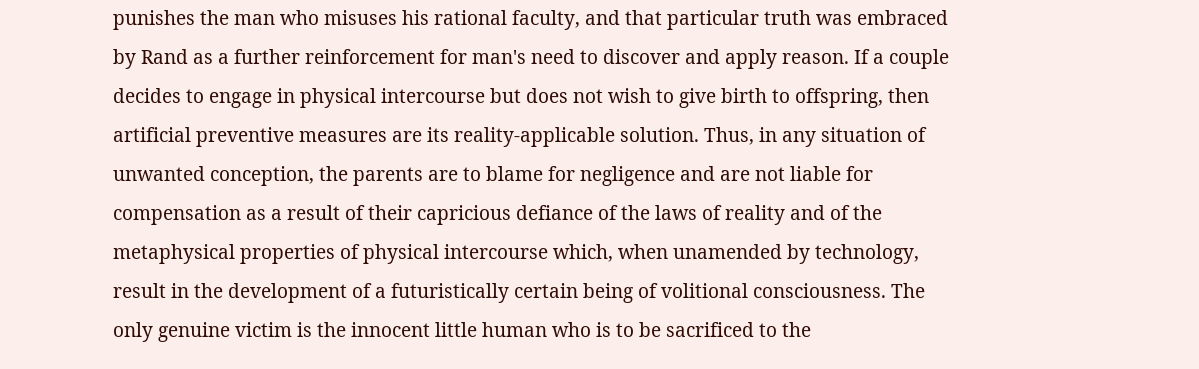punishes the man who misuses his rational faculty, and that particular truth was embraced by Rand as a further reinforcement for man's need to discover and apply reason. If a couple decides to engage in physical intercourse but does not wish to give birth to offspring, then artificial preventive measures are its reality-applicable solution. Thus, in any situation of unwanted conception, the parents are to blame for negligence and are not liable for compensation as a result of their capricious defiance of the laws of reality and of the metaphysical properties of physical intercourse which, when unamended by technology, result in the development of a futuristically certain being of volitional consciousness. The only genuine victim is the innocent little human who is to be sacrificed to the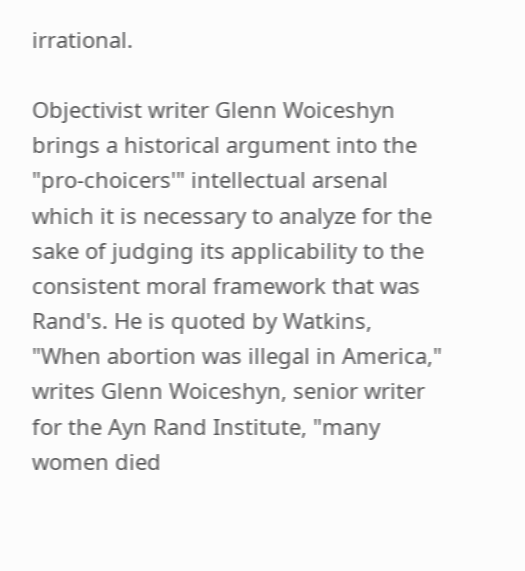irrational.

Objectivist writer Glenn Woiceshyn brings a historical argument into the "pro-choicers'" intellectual arsenal which it is necessary to analyze for the sake of judging its applicability to the consistent moral framework that was Rand's. He is quoted by Watkins, "When abortion was illegal in America," writes Glenn Woiceshyn, senior writer for the Ayn Rand Institute, "many women died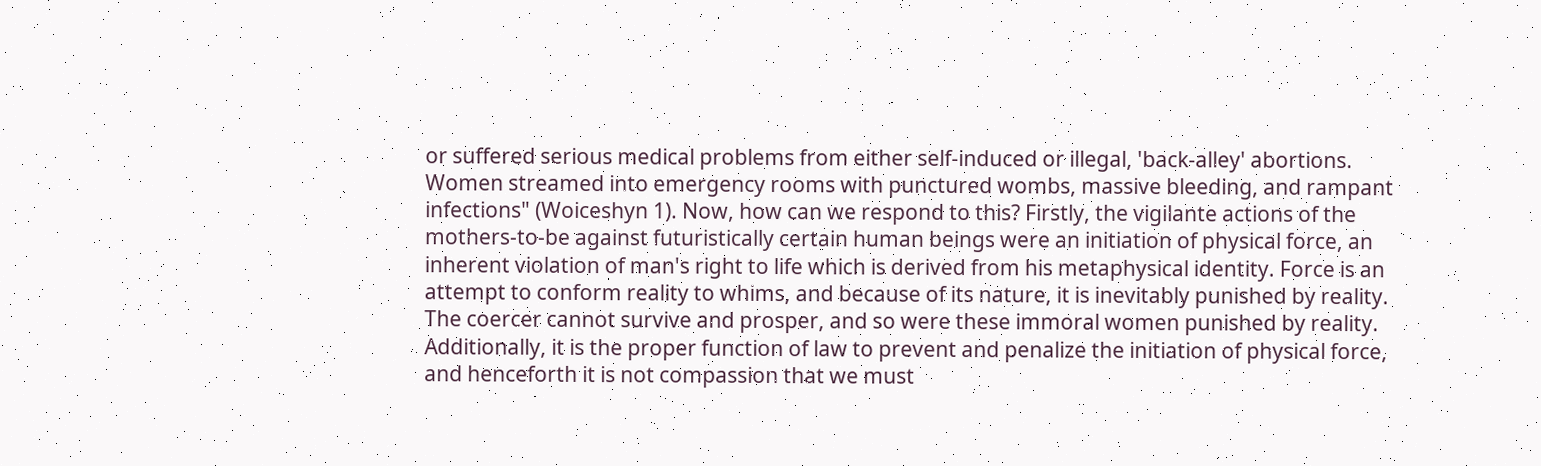or suffered serious medical problems from either self-induced or illegal, 'back-alley' abortions. Women streamed into emergency rooms with punctured wombs, massive bleeding, and rampant infections" (Woiceshyn 1). Now, how can we respond to this? Firstly, the vigilante actions of the mothers-to-be against futuristically certain human beings were an initiation of physical force, an inherent violation of man's right to life which is derived from his metaphysical identity. Force is an attempt to conform reality to whims, and because of its nature, it is inevitably punished by reality. The coercer cannot survive and prosper, and so were these immoral women punished by reality. Additionally, it is the proper function of law to prevent and penalize the initiation of physical force, and henceforth it is not compassion that we must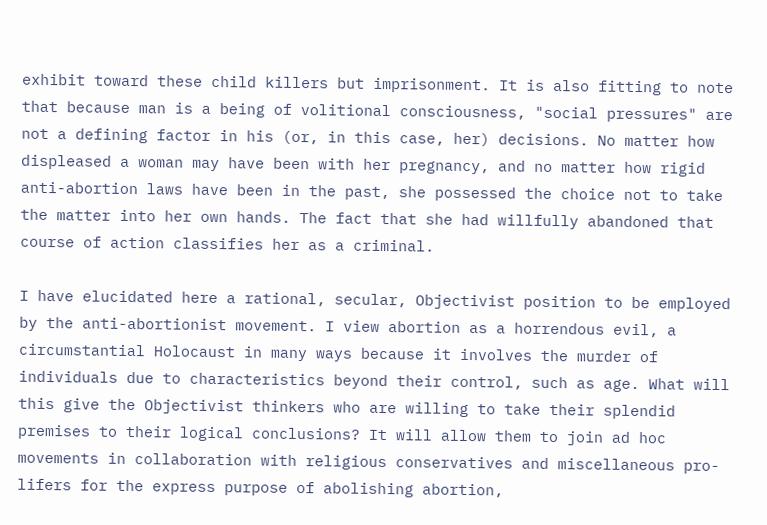exhibit toward these child killers but imprisonment. It is also fitting to note that because man is a being of volitional consciousness, "social pressures" are not a defining factor in his (or, in this case, her) decisions. No matter how displeased a woman may have been with her pregnancy, and no matter how rigid anti-abortion laws have been in the past, she possessed the choice not to take the matter into her own hands. The fact that she had willfully abandoned that course of action classifies her as a criminal.

I have elucidated here a rational, secular, Objectivist position to be employed by the anti-abortionist movement. I view abortion as a horrendous evil, a circumstantial Holocaust in many ways because it involves the murder of individuals due to characteristics beyond their control, such as age. What will this give the Objectivist thinkers who are willing to take their splendid premises to their logical conclusions? It will allow them to join ad hoc movements in collaboration with religious conservatives and miscellaneous pro-lifers for the express purpose of abolishing abortion,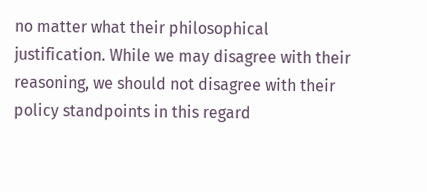no matter what their philosophical justification. While we may disagree with their reasoning, we should not disagree with their policy standpoints in this regard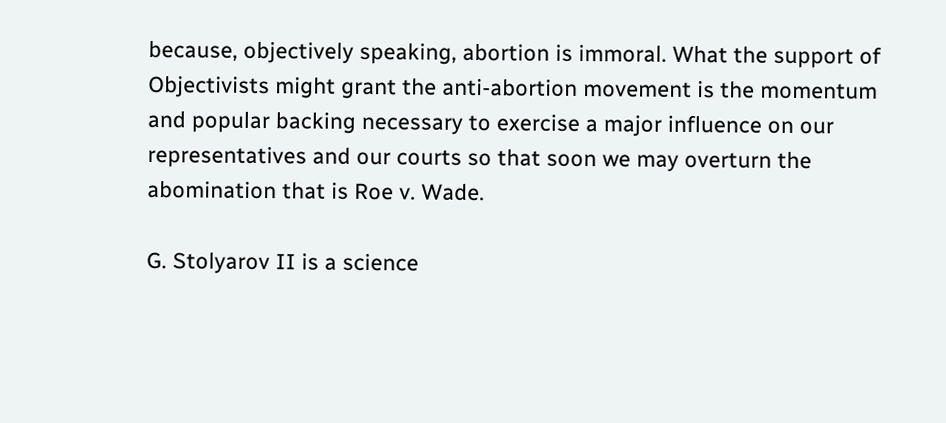because, objectively speaking, abortion is immoral. What the support of Objectivists might grant the anti-abortion movement is the momentum and popular backing necessary to exercise a major influence on our representatives and our courts so that soon we may overturn the abomination that is Roe v. Wade.

G. Stolyarov II is a science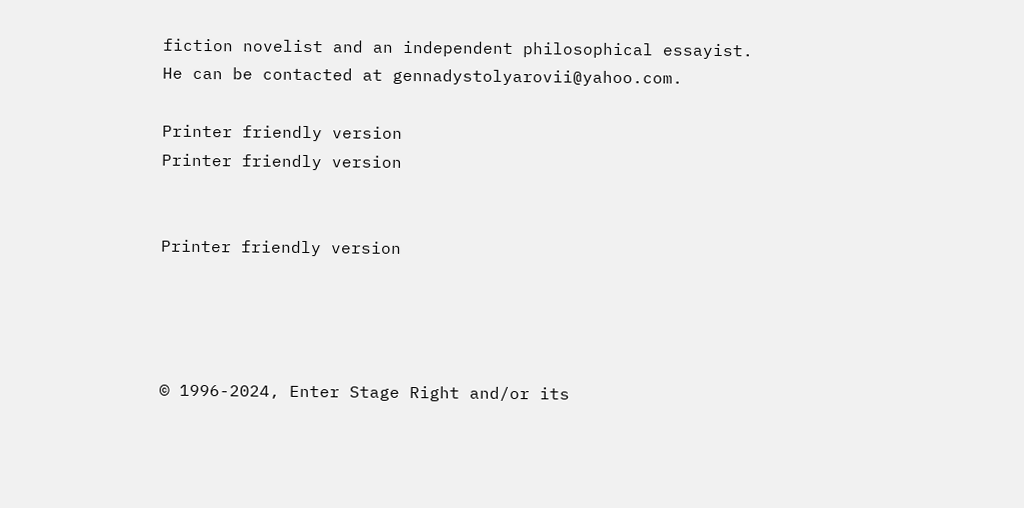fiction novelist and an independent philosophical essayist. He can be contacted at gennadystolyarovii@yahoo.com.

Printer friendly version
Printer friendly version


Printer friendly version




© 1996-2024, Enter Stage Right and/or its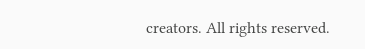creators. All rights reserved.